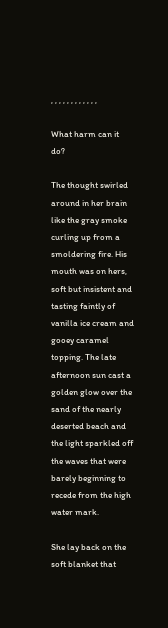, , , , , , , , , , , ,

What harm can it do?

The thought swirled around in her brain like the gray smoke curling up from a smoldering fire. His mouth was on hers, soft but insistent and tasting faintly of vanilla ice cream and gooey caramel topping. The late afternoon sun cast a golden glow over the sand of the nearly deserted beach and the light sparkled off the waves that were barely beginning to recede from the high water mark.

She lay back on the soft blanket that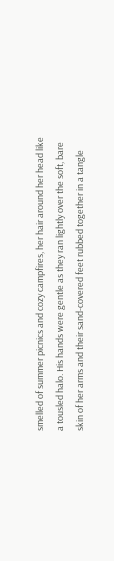smelled of summer picnics and cozy campfires, her hair around her head like a tousled halo. His hands were gentle as they ran lightly over the soft, bare skin of her arms and their sand-covered feet rubbed together in a tangle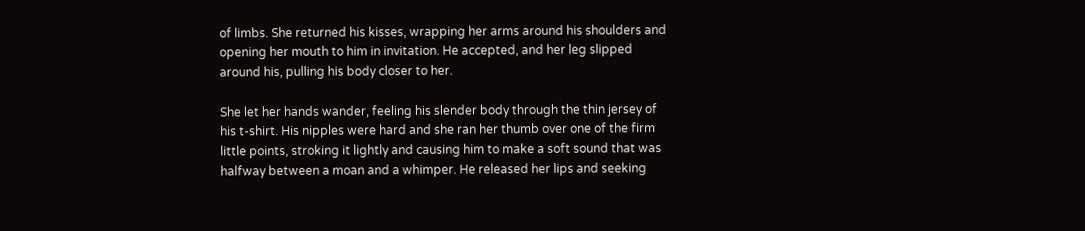of limbs. She returned his kisses, wrapping her arms around his shoulders and opening her mouth to him in invitation. He accepted, and her leg slipped around his, pulling his body closer to her.

She let her hands wander, feeling his slender body through the thin jersey of his t-shirt. His nipples were hard and she ran her thumb over one of the firm little points, stroking it lightly and causing him to make a soft sound that was halfway between a moan and a whimper. He released her lips and seeking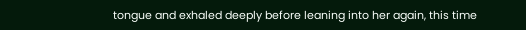tongue and exhaled deeply before leaning into her again, this time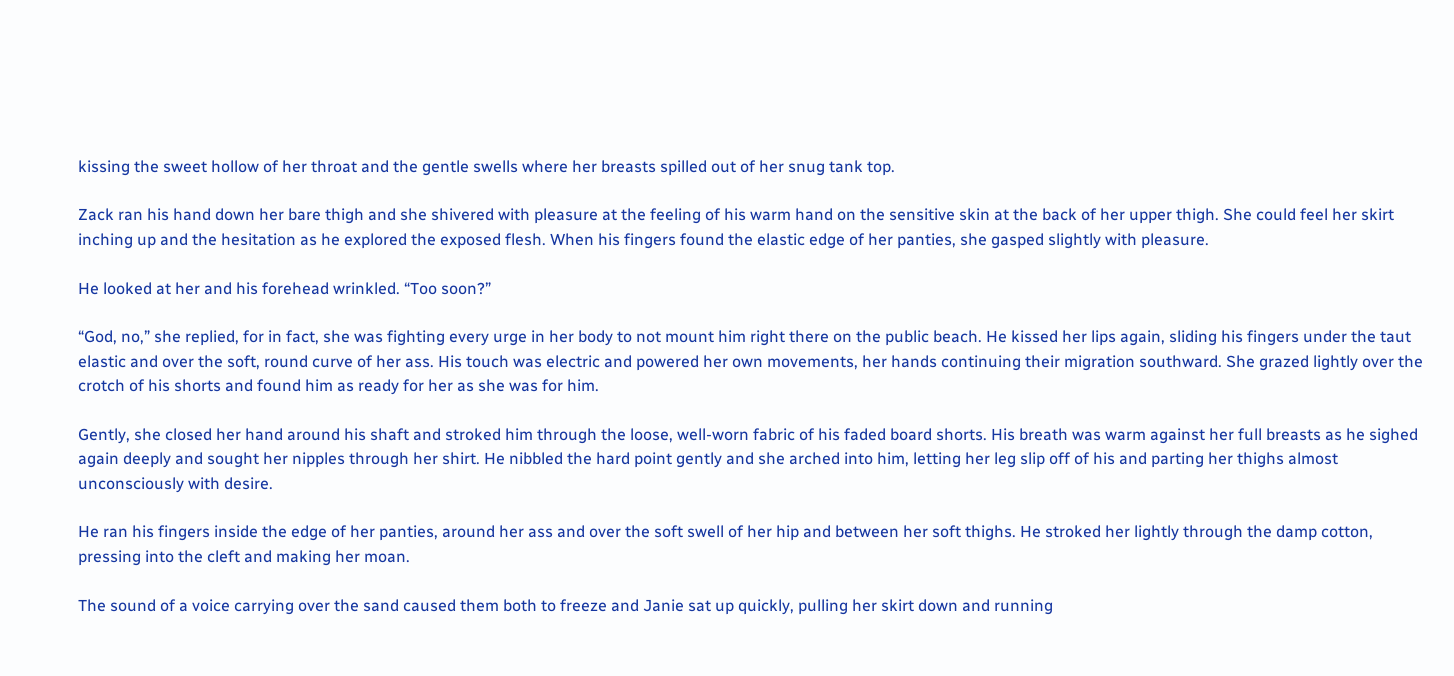kissing the sweet hollow of her throat and the gentle swells where her breasts spilled out of her snug tank top.

Zack ran his hand down her bare thigh and she shivered with pleasure at the feeling of his warm hand on the sensitive skin at the back of her upper thigh. She could feel her skirt inching up and the hesitation as he explored the exposed flesh. When his fingers found the elastic edge of her panties, she gasped slightly with pleasure.

He looked at her and his forehead wrinkled. “Too soon?”

“God, no,” she replied, for in fact, she was fighting every urge in her body to not mount him right there on the public beach. He kissed her lips again, sliding his fingers under the taut elastic and over the soft, round curve of her ass. His touch was electric and powered her own movements, her hands continuing their migration southward. She grazed lightly over the crotch of his shorts and found him as ready for her as she was for him.

Gently, she closed her hand around his shaft and stroked him through the loose, well-worn fabric of his faded board shorts. His breath was warm against her full breasts as he sighed again deeply and sought her nipples through her shirt. He nibbled the hard point gently and she arched into him, letting her leg slip off of his and parting her thighs almost unconsciously with desire.

He ran his fingers inside the edge of her panties, around her ass and over the soft swell of her hip and between her soft thighs. He stroked her lightly through the damp cotton, pressing into the cleft and making her moan.

The sound of a voice carrying over the sand caused them both to freeze and Janie sat up quickly, pulling her skirt down and running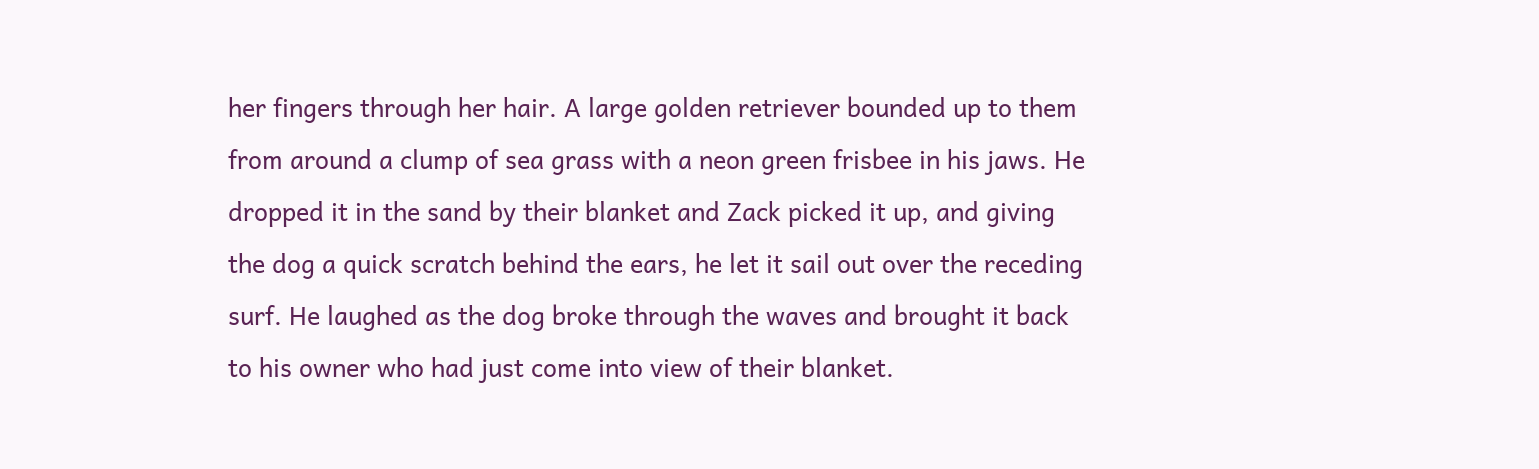her fingers through her hair. A large golden retriever bounded up to them from around a clump of sea grass with a neon green frisbee in his jaws. He dropped it in the sand by their blanket and Zack picked it up, and giving the dog a quick scratch behind the ears, he let it sail out over the receding surf. He laughed as the dog broke through the waves and brought it back to his owner who had just come into view of their blanket.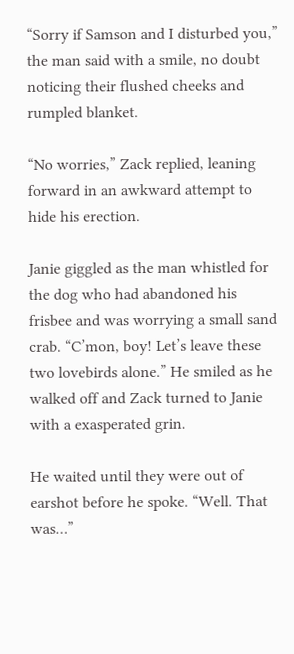“Sorry if Samson and I disturbed you,” the man said with a smile, no doubt noticing their flushed cheeks and rumpled blanket.

“No worries,” Zack replied, leaning forward in an awkward attempt to hide his erection.

Janie giggled as the man whistled for the dog who had abandoned his frisbee and was worrying a small sand crab. “C’mon, boy! Let’s leave these two lovebirds alone.” He smiled as he walked off and Zack turned to Janie with a exasperated grin.

He waited until they were out of earshot before he spoke. “Well. That was…”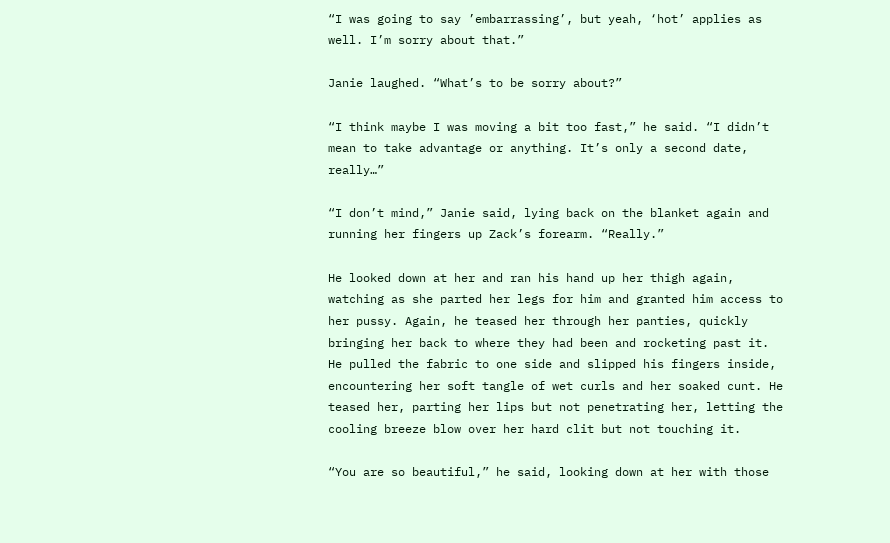“I was going to say ’embarrassing’, but yeah, ‘hot’ applies as well. I’m sorry about that.”

Janie laughed. “What’s to be sorry about?”

“I think maybe I was moving a bit too fast,” he said. “I didn’t mean to take advantage or anything. It’s only a second date, really…”

“I don’t mind,” Janie said, lying back on the blanket again and running her fingers up Zack’s forearm. “Really.”

He looked down at her and ran his hand up her thigh again, watching as she parted her legs for him and granted him access to her pussy. Again, he teased her through her panties, quickly bringing her back to where they had been and rocketing past it. He pulled the fabric to one side and slipped his fingers inside, encountering her soft tangle of wet curls and her soaked cunt. He teased her, parting her lips but not penetrating her, letting the cooling breeze blow over her hard clit but not touching it.

“You are so beautiful,” he said, looking down at her with those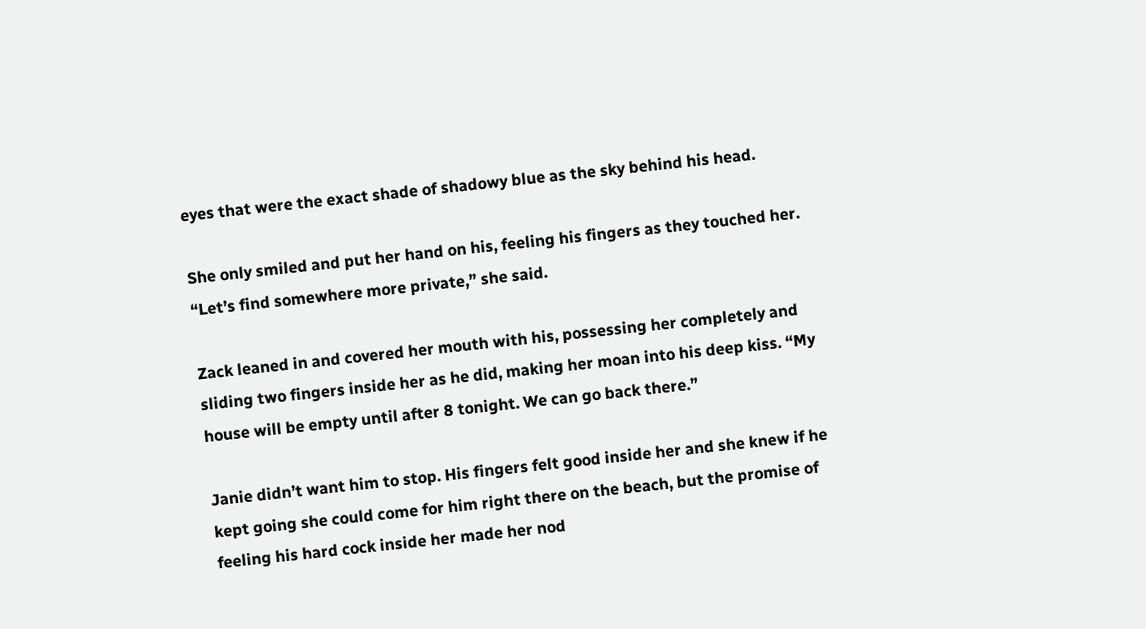eyes that were the exact shade of shadowy blue as the sky behind his head.

She only smiled and put her hand on his, feeling his fingers as they touched her. “Let’s find somewhere more private,” she said.

Zack leaned in and covered her mouth with his, possessing her completely and sliding two fingers inside her as he did, making her moan into his deep kiss. “My house will be empty until after 8 tonight. We can go back there.”

Janie didn’t want him to stop. His fingers felt good inside her and she knew if he kept going she could come for him right there on the beach, but the promise of feeling his hard cock inside her made her nod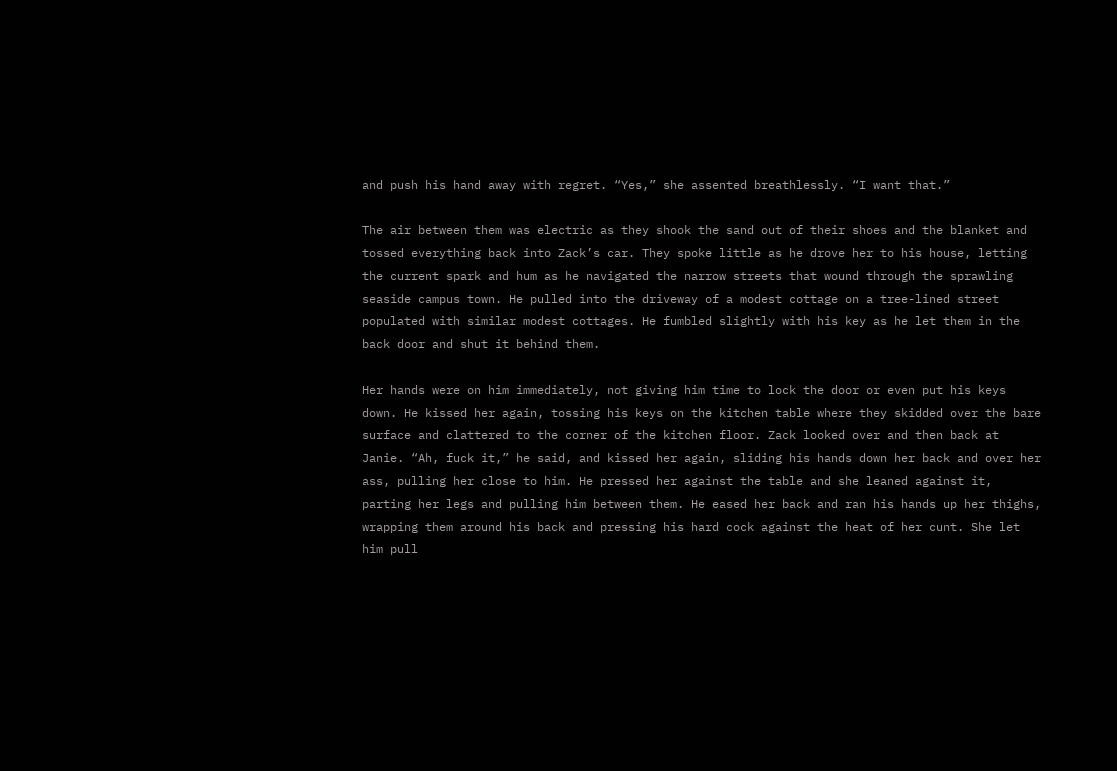and push his hand away with regret. “Yes,” she assented breathlessly. “I want that.”

The air between them was electric as they shook the sand out of their shoes and the blanket and tossed everything back into Zack’s car. They spoke little as he drove her to his house, letting the current spark and hum as he navigated the narrow streets that wound through the sprawling seaside campus town. He pulled into the driveway of a modest cottage on a tree-lined street populated with similar modest cottages. He fumbled slightly with his key as he let them in the back door and shut it behind them.

Her hands were on him immediately, not giving him time to lock the door or even put his keys down. He kissed her again, tossing his keys on the kitchen table where they skidded over the bare surface and clattered to the corner of the kitchen floor. Zack looked over and then back at Janie. “Ah, fuck it,” he said, and kissed her again, sliding his hands down her back and over her ass, pulling her close to him. He pressed her against the table and she leaned against it, parting her legs and pulling him between them. He eased her back and ran his hands up her thighs, wrapping them around his back and pressing his hard cock against the heat of her cunt. She let him pull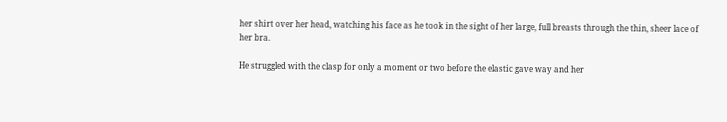her shirt over her head, watching his face as he took in the sight of her large, full breasts through the thin, sheer lace of her bra.

He struggled with the clasp for only a moment or two before the elastic gave way and her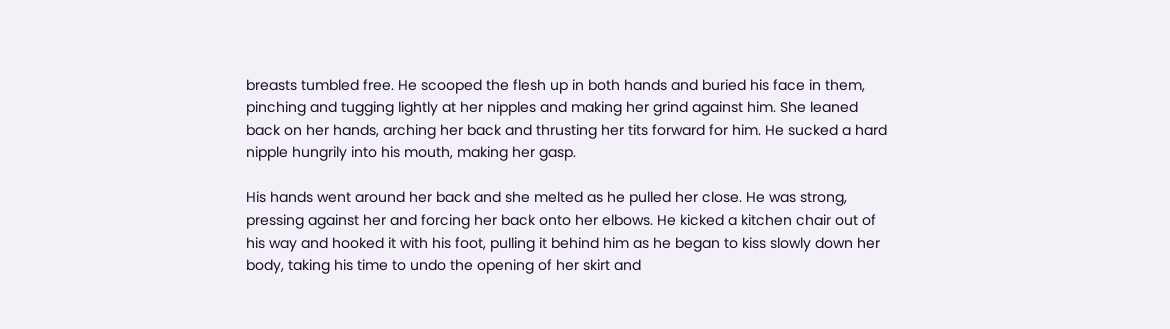breasts tumbled free. He scooped the flesh up in both hands and buried his face in them, pinching and tugging lightly at her nipples and making her grind against him. She leaned back on her hands, arching her back and thrusting her tits forward for him. He sucked a hard nipple hungrily into his mouth, making her gasp.

His hands went around her back and she melted as he pulled her close. He was strong, pressing against her and forcing her back onto her elbows. He kicked a kitchen chair out of his way and hooked it with his foot, pulling it behind him as he began to kiss slowly down her body, taking his time to undo the opening of her skirt and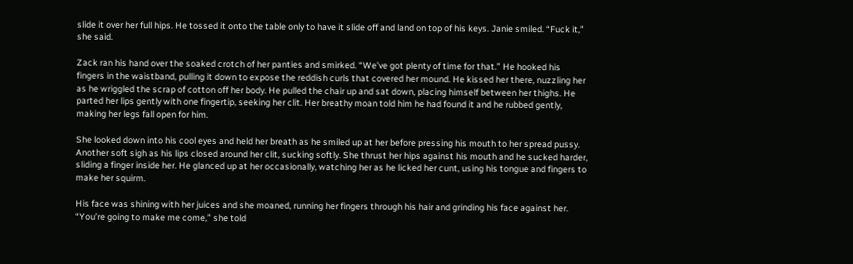slide it over her full hips. He tossed it onto the table only to have it slide off and land on top of his keys. Janie smiled. “Fuck it,” she said.

Zack ran his hand over the soaked crotch of her panties and smirked. “We’ve got plenty of time for that.” He hooked his fingers in the waistband, pulling it down to expose the reddish curls that covered her mound. He kissed her there, nuzzling her as he wriggled the scrap of cotton off her body. He pulled the chair up and sat down, placing himself between her thighs. He parted her lips gently with one fingertip, seeking her clit. Her breathy moan told him he had found it and he rubbed gently, making her legs fall open for him.

She looked down into his cool eyes and held her breath as he smiled up at her before pressing his mouth to her spread pussy. Another soft sigh as his lips closed around her clit, sucking softly. She thrust her hips against his mouth and he sucked harder, sliding a finger inside her. He glanced up at her occasionally, watching her as he licked her cunt, using his tongue and fingers to make her squirm.

His face was shining with her juices and she moaned, running her fingers through his hair and grinding his face against her. “You’re going to make me come,” she told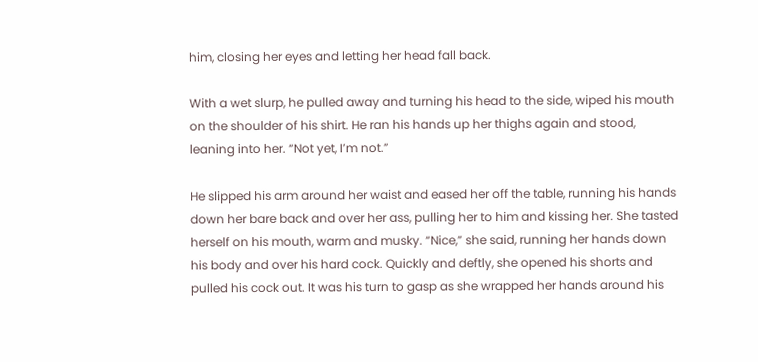him, closing her eyes and letting her head fall back.

With a wet slurp, he pulled away and turning his head to the side, wiped his mouth on the shoulder of his shirt. He ran his hands up her thighs again and stood, leaning into her. “Not yet, I’m not.”

He slipped his arm around her waist and eased her off the table, running his hands down her bare back and over her ass, pulling her to him and kissing her. She tasted herself on his mouth, warm and musky. “Nice,” she said, running her hands down his body and over his hard cock. Quickly and deftly, she opened his shorts and pulled his cock out. It was his turn to gasp as she wrapped her hands around his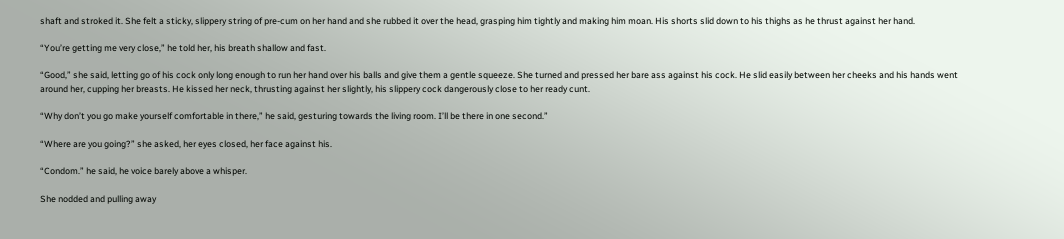shaft and stroked it. She felt a sticky, slippery string of pre-cum on her hand and she rubbed it over the head, grasping him tightly and making him moan. His shorts slid down to his thighs as he thrust against her hand.

“You’re getting me very close,” he told her, his breath shallow and fast.

“Good,” she said, letting go of his cock only long enough to run her hand over his balls and give them a gentle squeeze. She turned and pressed her bare ass against his cock. He slid easily between her cheeks and his hands went around her, cupping her breasts. He kissed her neck, thrusting against her slightly, his slippery cock dangerously close to her ready cunt.

“Why don’t you go make yourself comfortable in there,” he said, gesturing towards the living room. I’ll be there in one second.”

“Where are you going?” she asked, her eyes closed, her face against his.

“Condom.” he said, he voice barely above a whisper.

She nodded and pulling away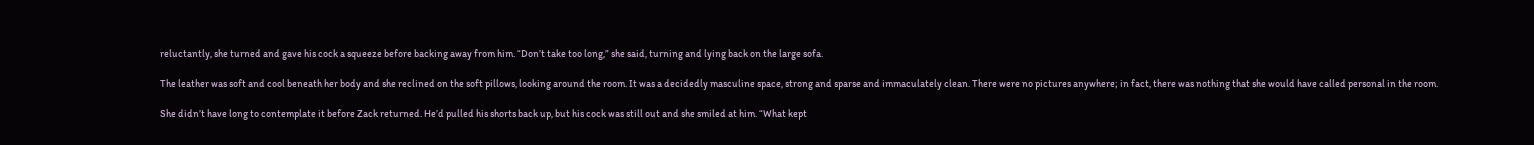reluctantly, she turned and gave his cock a squeeze before backing away from him. “Don’t take too long,” she said, turning and lying back on the large sofa.

The leather was soft and cool beneath her body and she reclined on the soft pillows, looking around the room. It was a decidedly masculine space, strong and sparse and immaculately clean. There were no pictures anywhere; in fact, there was nothing that she would have called personal in the room.

She didn’t have long to contemplate it before Zack returned. He’d pulled his shorts back up, but his cock was still out and she smiled at him. “What kept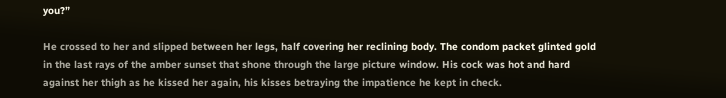you?”

He crossed to her and slipped between her legs, half covering her reclining body. The condom packet glinted gold in the last rays of the amber sunset that shone through the large picture window. His cock was hot and hard against her thigh as he kissed her again, his kisses betraying the impatience he kept in check.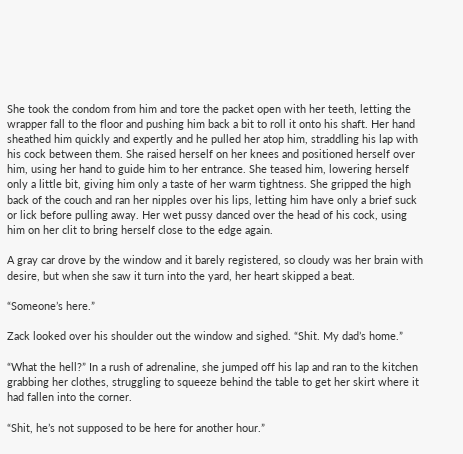She took the condom from him and tore the packet open with her teeth, letting the wrapper fall to the floor and pushing him back a bit to roll it onto his shaft. Her hand sheathed him quickly and expertly and he pulled her atop him, straddling his lap with his cock between them. She raised herself on her knees and positioned herself over him, using her hand to guide him to her entrance. She teased him, lowering herself only a little bit, giving him only a taste of her warm tightness. She gripped the high back of the couch and ran her nipples over his lips, letting him have only a brief suck or lick before pulling away. Her wet pussy danced over the head of his cock, using him on her clit to bring herself close to the edge again.

A gray car drove by the window and it barely registered, so cloudy was her brain with desire, but when she saw it turn into the yard, her heart skipped a beat.

“Someone’s here.”

Zack looked over his shoulder out the window and sighed. “Shit. My dad’s home.”

“What the hell?” In a rush of adrenaline, she jumped off his lap and ran to the kitchen grabbing her clothes, struggling to squeeze behind the table to get her skirt where it had fallen into the corner.

“Shit, he’s not supposed to be here for another hour.”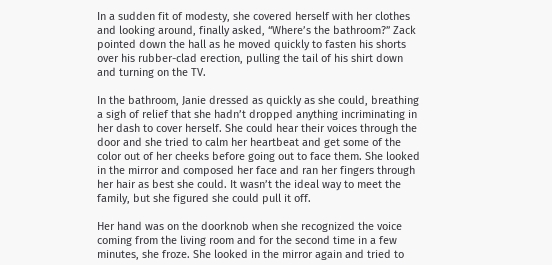In a sudden fit of modesty, she covered herself with her clothes and looking around, finally asked, “Where’s the bathroom?” Zack pointed down the hall as he moved quickly to fasten his shorts over his rubber-clad erection, pulling the tail of his shirt down and turning on the TV.

In the bathroom, Janie dressed as quickly as she could, breathing a sigh of relief that she hadn’t dropped anything incriminating in her dash to cover herself. She could hear their voices through the door and she tried to calm her heartbeat and get some of the color out of her cheeks before going out to face them. She looked in the mirror and composed her face and ran her fingers through her hair as best she could. It wasn’t the ideal way to meet the family, but she figured she could pull it off.

Her hand was on the doorknob when she recognized the voice coming from the living room and for the second time in a few minutes, she froze. She looked in the mirror again and tried to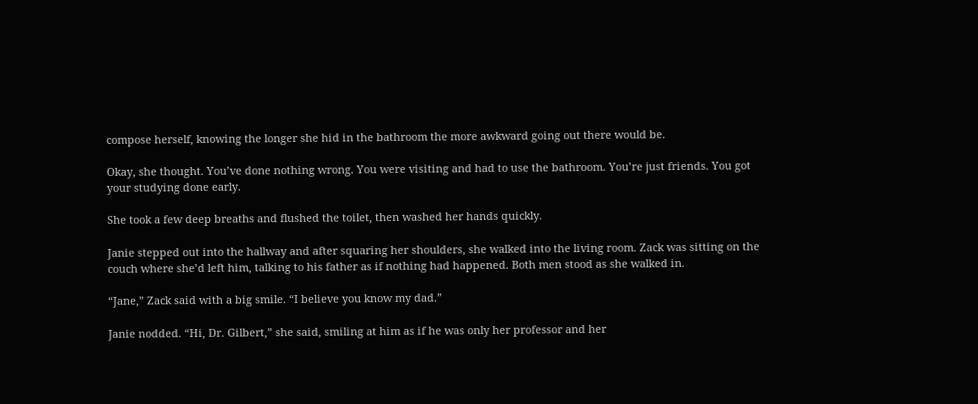compose herself, knowing the longer she hid in the bathroom the more awkward going out there would be.

Okay, she thought. You’ve done nothing wrong. You were visiting and had to use the bathroom. You’re just friends. You got your studying done early.

She took a few deep breaths and flushed the toilet, then washed her hands quickly.

Janie stepped out into the hallway and after squaring her shoulders, she walked into the living room. Zack was sitting on the couch where she’d left him, talking to his father as if nothing had happened. Both men stood as she walked in.

“Jane,” Zack said with a big smile. “I believe you know my dad.”

Janie nodded. “Hi, Dr. Gilbert,” she said, smiling at him as if he was only her professor and her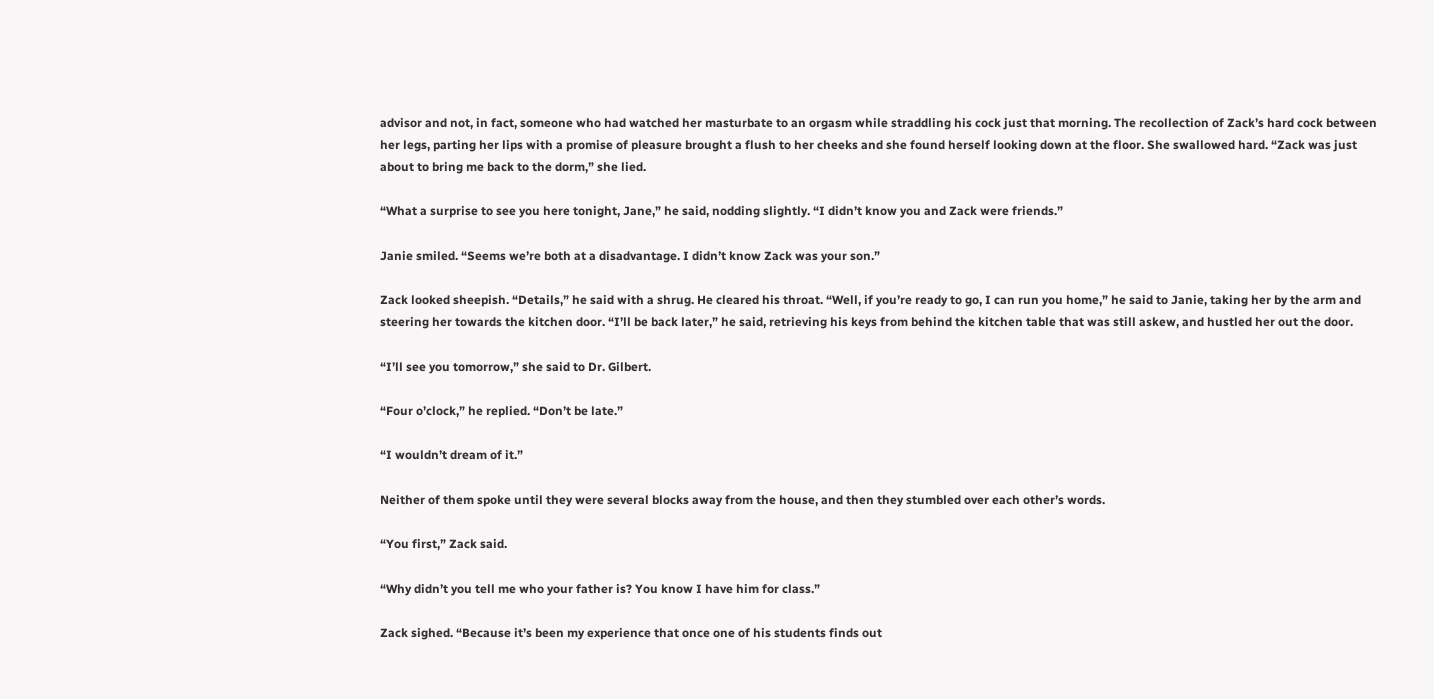advisor and not, in fact, someone who had watched her masturbate to an orgasm while straddling his cock just that morning. The recollection of Zack’s hard cock between her legs, parting her lips with a promise of pleasure brought a flush to her cheeks and she found herself looking down at the floor. She swallowed hard. “Zack was just about to bring me back to the dorm,” she lied.

“What a surprise to see you here tonight, Jane,” he said, nodding slightly. “I didn’t know you and Zack were friends.”

Janie smiled. “Seems we’re both at a disadvantage. I didn’t know Zack was your son.”

Zack looked sheepish. “Details,” he said with a shrug. He cleared his throat. “Well, if you’re ready to go, I can run you home,” he said to Janie, taking her by the arm and steering her towards the kitchen door. “I’ll be back later,” he said, retrieving his keys from behind the kitchen table that was still askew, and hustled her out the door.

“I’ll see you tomorrow,” she said to Dr. Gilbert.

“Four o’clock,” he replied. “Don’t be late.”

“I wouldn’t dream of it.”

Neither of them spoke until they were several blocks away from the house, and then they stumbled over each other’s words.

“You first,” Zack said.

“Why didn’t you tell me who your father is? You know I have him for class.”

Zack sighed. “Because it’s been my experience that once one of his students finds out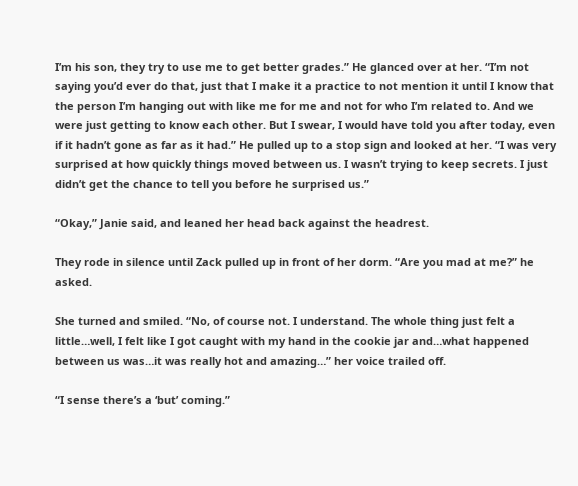I’m his son, they try to use me to get better grades.” He glanced over at her. “I’m not saying you’d ever do that, just that I make it a practice to not mention it until I know that the person I’m hanging out with like me for me and not for who I’m related to. And we were just getting to know each other. But I swear, I would have told you after today, even if it hadn’t gone as far as it had.” He pulled up to a stop sign and looked at her. “I was very surprised at how quickly things moved between us. I wasn’t trying to keep secrets. I just didn’t get the chance to tell you before he surprised us.”

“Okay,” Janie said, and leaned her head back against the headrest.

They rode in silence until Zack pulled up in front of her dorm. “Are you mad at me?” he asked.

She turned and smiled. “No, of course not. I understand. The whole thing just felt a little…well, I felt like I got caught with my hand in the cookie jar and…what happened between us was…it was really hot and amazing…” her voice trailed off.

“I sense there’s a ‘but’ coming.”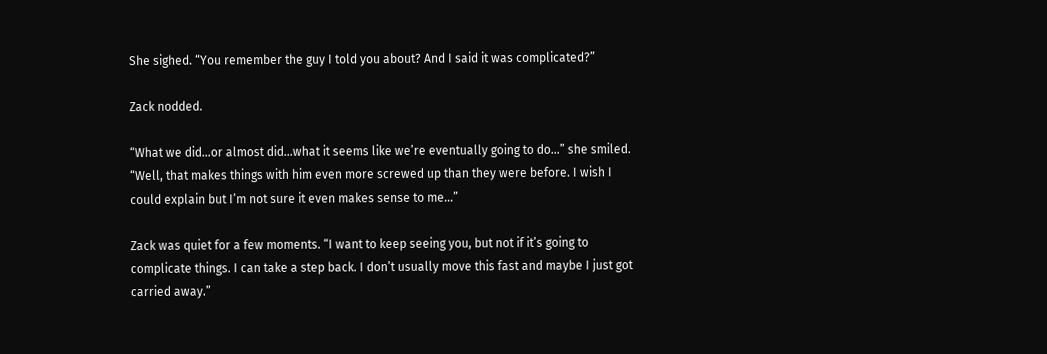She sighed. “You remember the guy I told you about? And I said it was complicated?”

Zack nodded.

“What we did…or almost did…what it seems like we’re eventually going to do…” she smiled. “Well, that makes things with him even more screwed up than they were before. I wish I could explain but I’m not sure it even makes sense to me…”

Zack was quiet for a few moments. “I want to keep seeing you, but not if it’s going to complicate things. I can take a step back. I don’t usually move this fast and maybe I just got carried away.”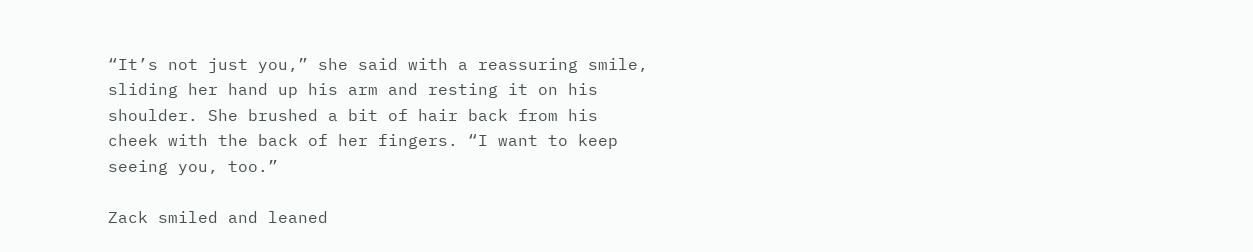“It’s not just you,” she said with a reassuring smile, sliding her hand up his arm and resting it on his shoulder. She brushed a bit of hair back from his cheek with the back of her fingers. “I want to keep seeing you, too.”

Zack smiled and leaned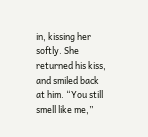in, kissing her softly. She returned his kiss, and smiled back at him. “You still smell like me,”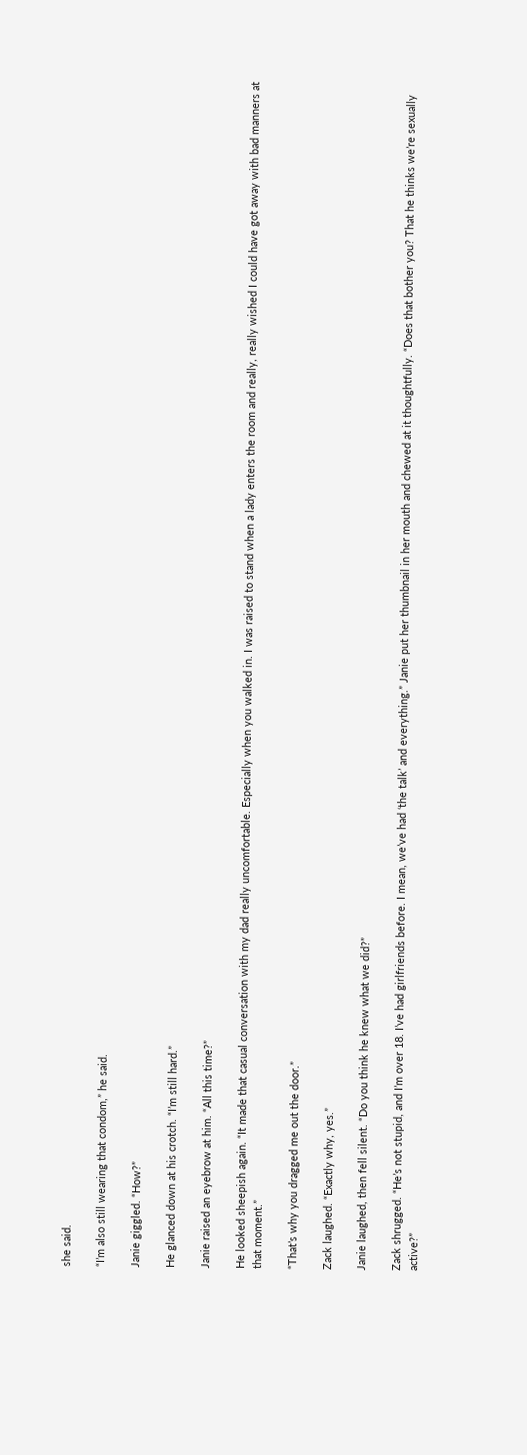she said.

“I’m also still wearing that condom,” he said.

Janie giggled. “How?”

He glanced down at his crotch. “I’m still hard.”

Janie raised an eyebrow at him. “All this time?”

He looked sheepish again. “It made that casual conversation with my dad really uncomfortable. Especially when you walked in. I was raised to stand when a lady enters the room and really, really wished I could have got away with bad manners at that moment.”

“That’s why you dragged me out the door.”

Zack laughed. “Exactly why, yes.”

Janie laughed, then fell silent. “Do you think he knew what we did?”

Zack shrugged. “He’s not stupid, and I’m over 18. I’ve had girlfriends before. I mean, we’ve had ‘the talk’ and everything.” Janie put her thumbnail in her mouth and chewed at it thoughtfully. “Does that bother you? That he thinks we’re sexually active?”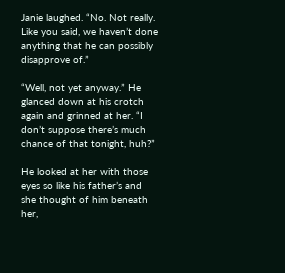Janie laughed. “No. Not really. Like you said, we haven’t done anything that he can possibly disapprove of.”

“Well, not yet anyway.” He glanced down at his crotch again and grinned at her. “I don’t suppose there’s much chance of that tonight, huh?”

He looked at her with those eyes so like his father’s and she thought of him beneath her,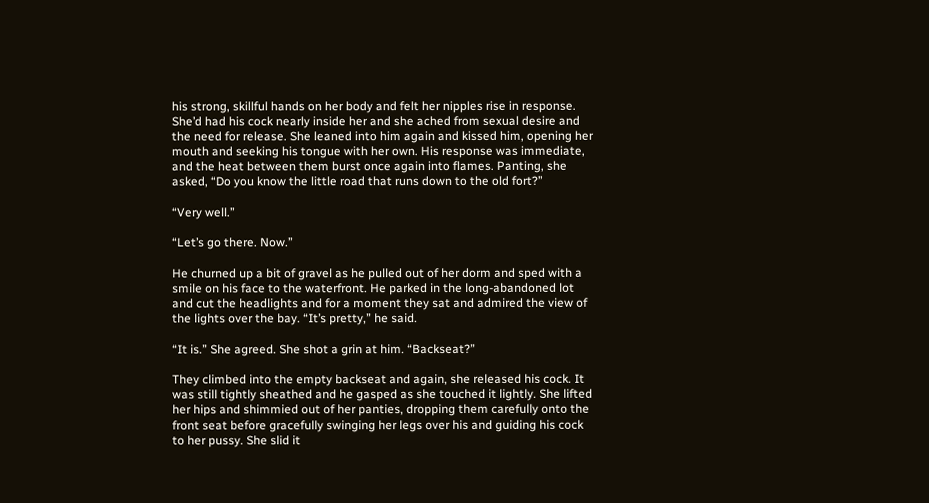his strong, skillful hands on her body and felt her nipples rise in response. She’d had his cock nearly inside her and she ached from sexual desire and the need for release. She leaned into him again and kissed him, opening her mouth and seeking his tongue with her own. His response was immediate, and the heat between them burst once again into flames. Panting, she asked, “Do you know the little road that runs down to the old fort?”

“Very well.”

“Let’s go there. Now.”

He churned up a bit of gravel as he pulled out of her dorm and sped with a smile on his face to the waterfront. He parked in the long-abandoned lot and cut the headlights and for a moment they sat and admired the view of the lights over the bay. “It’s pretty,” he said.

“It is.” She agreed. She shot a grin at him. “Backseat?”

They climbed into the empty backseat and again, she released his cock. It was still tightly sheathed and he gasped as she touched it lightly. She lifted her hips and shimmied out of her panties, dropping them carefully onto the front seat before gracefully swinging her legs over his and guiding his cock to her pussy. She slid it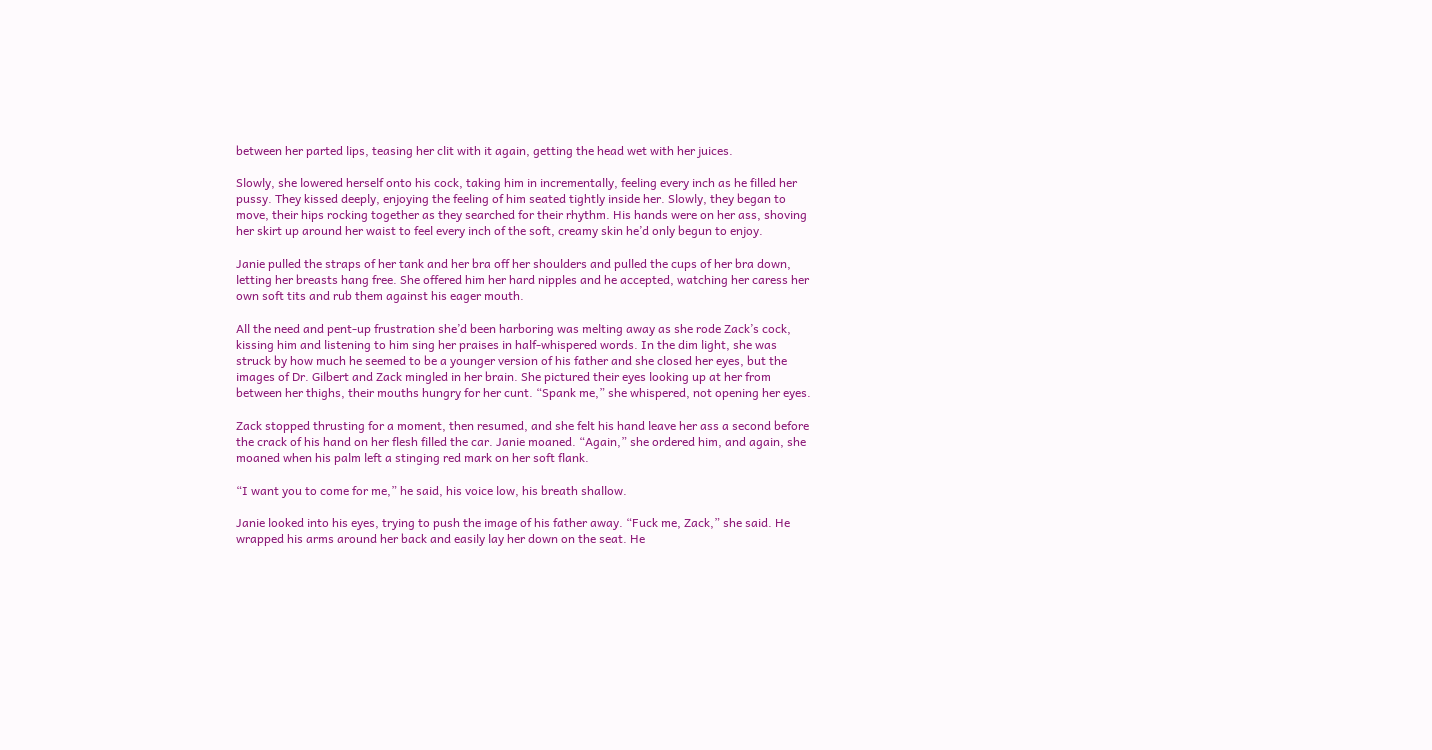between her parted lips, teasing her clit with it again, getting the head wet with her juices.

Slowly, she lowered herself onto his cock, taking him in incrementally, feeling every inch as he filled her pussy. They kissed deeply, enjoying the feeling of him seated tightly inside her. Slowly, they began to move, their hips rocking together as they searched for their rhythm. His hands were on her ass, shoving her skirt up around her waist to feel every inch of the soft, creamy skin he’d only begun to enjoy.

Janie pulled the straps of her tank and her bra off her shoulders and pulled the cups of her bra down, letting her breasts hang free. She offered him her hard nipples and he accepted, watching her caress her own soft tits and rub them against his eager mouth.

All the need and pent-up frustration she’d been harboring was melting away as she rode Zack’s cock, kissing him and listening to him sing her praises in half-whispered words. In the dim light, she was struck by how much he seemed to be a younger version of his father and she closed her eyes, but the images of Dr. Gilbert and Zack mingled in her brain. She pictured their eyes looking up at her from between her thighs, their mouths hungry for her cunt. “Spank me,” she whispered, not opening her eyes.

Zack stopped thrusting for a moment, then resumed, and she felt his hand leave her ass a second before the crack of his hand on her flesh filled the car. Janie moaned. “Again,” she ordered him, and again, she moaned when his palm left a stinging red mark on her soft flank.

“I want you to come for me,” he said, his voice low, his breath shallow.

Janie looked into his eyes, trying to push the image of his father away. “Fuck me, Zack,” she said. He wrapped his arms around her back and easily lay her down on the seat. He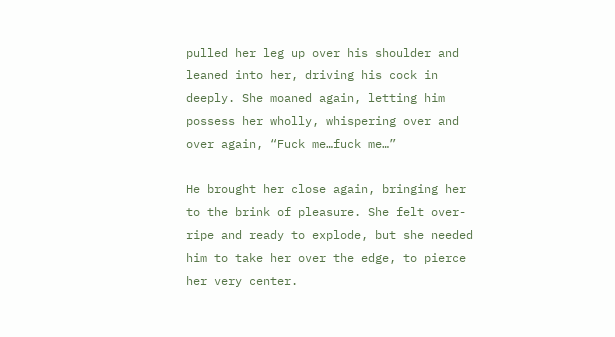pulled her leg up over his shoulder and leaned into her, driving his cock in deeply. She moaned again, letting him possess her wholly, whispering over and over again, “Fuck me…fuck me…”

He brought her close again, bringing her to the brink of pleasure. She felt over-ripe and ready to explode, but she needed him to take her over the edge, to pierce her very center.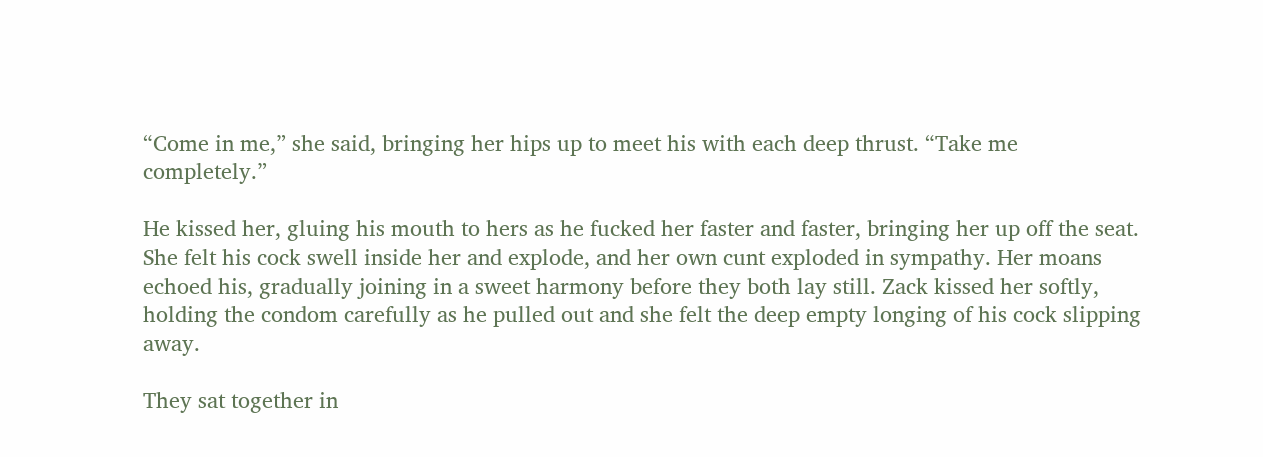“Come in me,” she said, bringing her hips up to meet his with each deep thrust. “Take me completely.”

He kissed her, gluing his mouth to hers as he fucked her faster and faster, bringing her up off the seat. She felt his cock swell inside her and explode, and her own cunt exploded in sympathy. Her moans echoed his, gradually joining in a sweet harmony before they both lay still. Zack kissed her softly, holding the condom carefully as he pulled out and she felt the deep empty longing of his cock slipping away.

They sat together in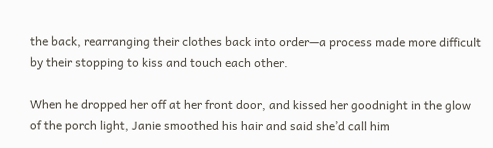the back, rearranging their clothes back into order—a process made more difficult by their stopping to kiss and touch each other.

When he dropped her off at her front door, and kissed her goodnight in the glow of the porch light, Janie smoothed his hair and said she’d call him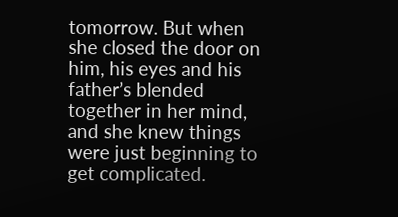tomorrow. But when she closed the door on him, his eyes and his father’s blended together in her mind, and she knew things were just beginning to get complicated.